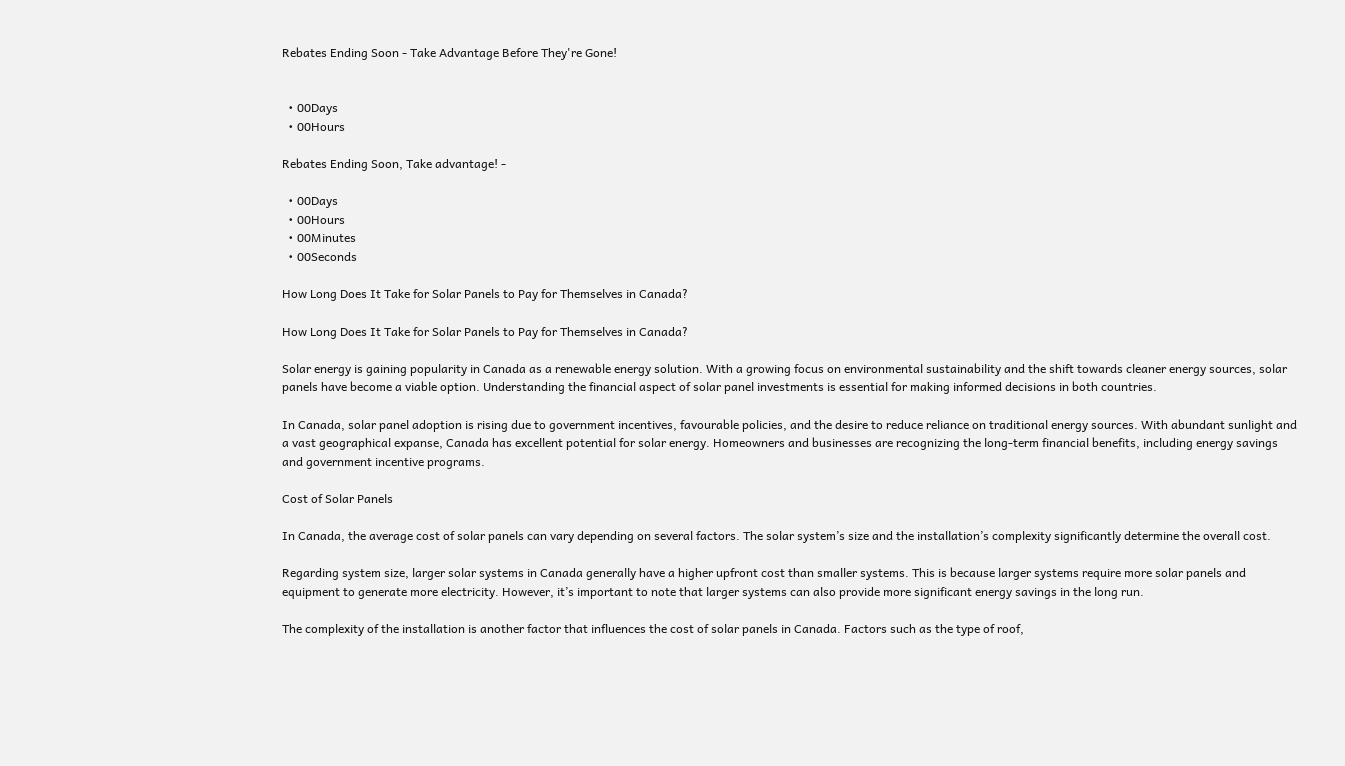Rebates Ending Soon - Take Advantage Before They're Gone!


  • 00Days
  • 00Hours

Rebates Ending Soon, Take advantage! -

  • 00Days
  • 00Hours
  • 00Minutes
  • 00Seconds

How Long Does It Take for Solar Panels to Pay for Themselves in Canada?

How Long Does It Take for Solar Panels to Pay for Themselves in Canada?

Solar energy is gaining popularity in Canada as a renewable energy solution. With a growing focus on environmental sustainability and the shift towards cleaner energy sources, solar panels have become a viable option. Understanding the financial aspect of solar panel investments is essential for making informed decisions in both countries.

In Canada, solar panel adoption is rising due to government incentives, favourable policies, and the desire to reduce reliance on traditional energy sources. With abundant sunlight and a vast geographical expanse, Canada has excellent potential for solar energy. Homeowners and businesses are recognizing the long-term financial benefits, including energy savings and government incentive programs.

Cost of Solar Panels

In Canada, the average cost of solar panels can vary depending on several factors. The solar system’s size and the installation’s complexity significantly determine the overall cost.

Regarding system size, larger solar systems in Canada generally have a higher upfront cost than smaller systems. This is because larger systems require more solar panels and equipment to generate more electricity. However, it’s important to note that larger systems can also provide more significant energy savings in the long run.

The complexity of the installation is another factor that influences the cost of solar panels in Canada. Factors such as the type of roof,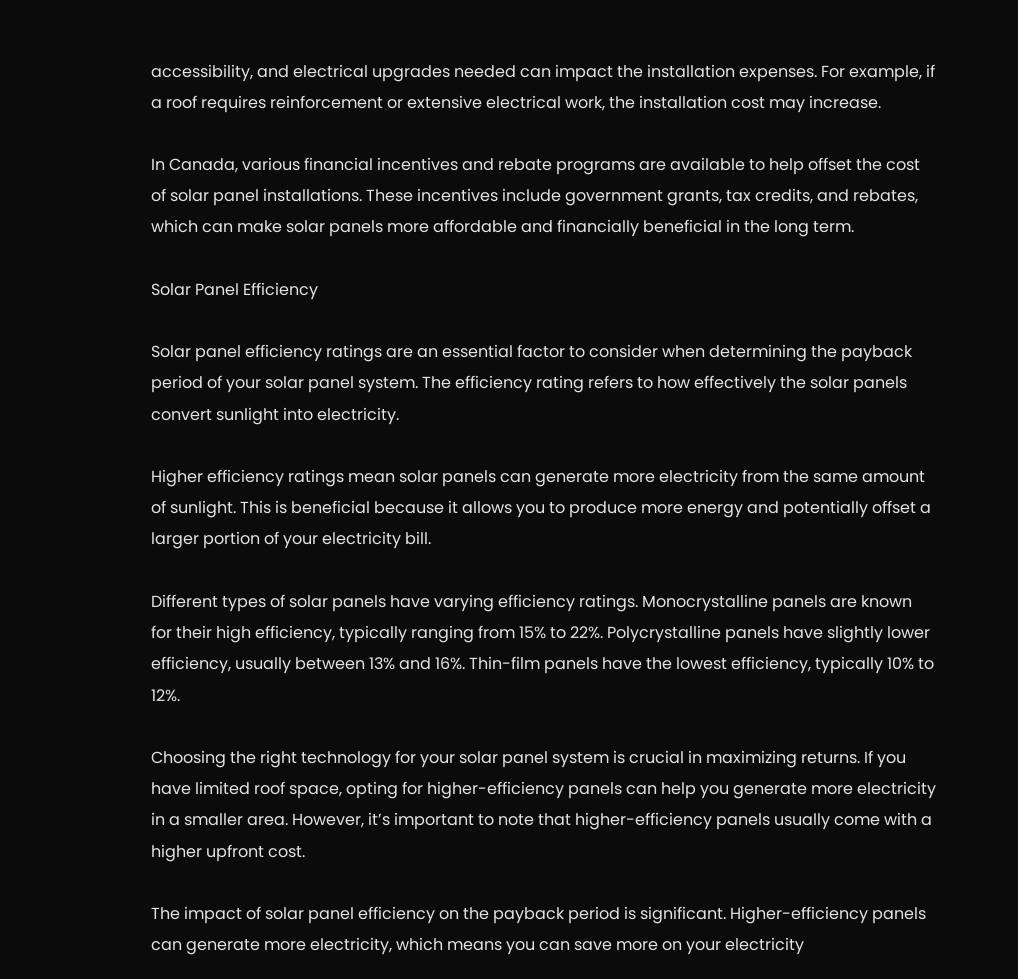accessibility, and electrical upgrades needed can impact the installation expenses. For example, if a roof requires reinforcement or extensive electrical work, the installation cost may increase.

In Canada, various financial incentives and rebate programs are available to help offset the cost of solar panel installations. These incentives include government grants, tax credits, and rebates, which can make solar panels more affordable and financially beneficial in the long term.

Solar Panel Efficiency

Solar panel efficiency ratings are an essential factor to consider when determining the payback period of your solar panel system. The efficiency rating refers to how effectively the solar panels convert sunlight into electricity.

Higher efficiency ratings mean solar panels can generate more electricity from the same amount of sunlight. This is beneficial because it allows you to produce more energy and potentially offset a larger portion of your electricity bill.

Different types of solar panels have varying efficiency ratings. Monocrystalline panels are known for their high efficiency, typically ranging from 15% to 22%. Polycrystalline panels have slightly lower efficiency, usually between 13% and 16%. Thin-film panels have the lowest efficiency, typically 10% to 12%.

Choosing the right technology for your solar panel system is crucial in maximizing returns. If you have limited roof space, opting for higher-efficiency panels can help you generate more electricity in a smaller area. However, it’s important to note that higher-efficiency panels usually come with a higher upfront cost.

The impact of solar panel efficiency on the payback period is significant. Higher-efficiency panels can generate more electricity, which means you can save more on your electricity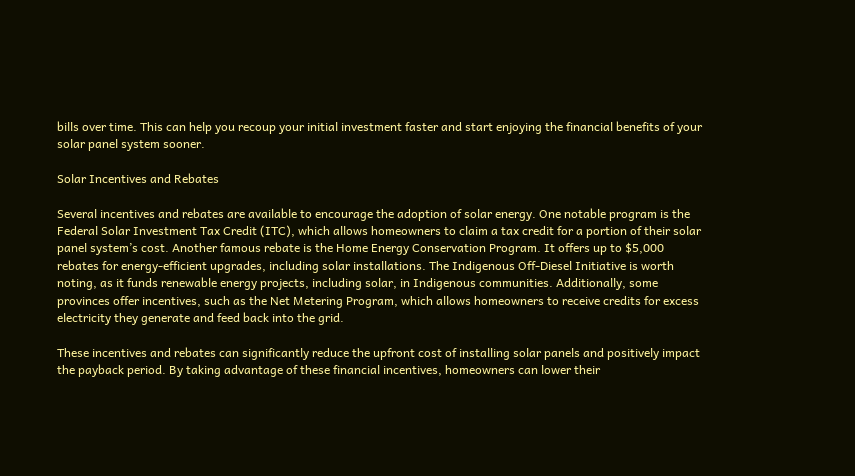bills over time. This can help you recoup your initial investment faster and start enjoying the financial benefits of your solar panel system sooner.

Solar Incentives and Rebates

Several incentives and rebates are available to encourage the adoption of solar energy. One notable program is the Federal Solar Investment Tax Credit (ITC), which allows homeowners to claim a tax credit for a portion of their solar panel system’s cost. Another famous rebate is the Home Energy Conservation Program. It offers up to $5,000 rebates for energy-efficient upgrades, including solar installations. The Indigenous Off-Diesel Initiative is worth noting, as it funds renewable energy projects, including solar, in Indigenous communities. Additionally, some provinces offer incentives, such as the Net Metering Program, which allows homeowners to receive credits for excess electricity they generate and feed back into the grid.

These incentives and rebates can significantly reduce the upfront cost of installing solar panels and positively impact the payback period. By taking advantage of these financial incentives, homeowners can lower their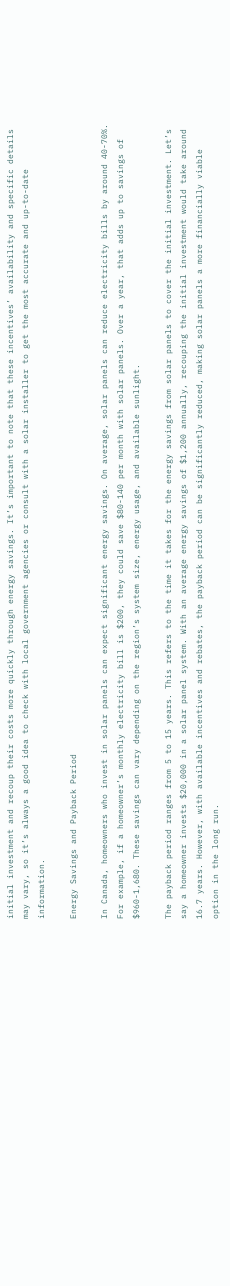initial investment and recoup their costs more quickly through energy savings. It’s important to note that these incentives’ availability and specific details may vary, so it’s always a good idea to check with local government agencies or consult with a solar installer to get the most accurate and up-to-date information.

Energy Savings and Payback Period

In Canada, homeowners who invest in solar panels can expect significant energy savings. On average, solar panels can reduce electricity bills by around 40-70%. For example, if a homeowner’s monthly electricity bill is $200, they could save $80-140 per month with solar panels. Over a year, that adds up to savings of $960-1,680. These savings can vary depending on the region’s system size, energy usage, and available sunlight.

The payback period ranges from 5 to 15 years. This refers to the time it takes for the energy savings from solar panels to cover the initial investment. Let’s say a homeowner invests $20,000 in a solar panel system. With an average energy savings of $1,200 annually, recouping the initial investment would take around 16.7 years. However, with available incentives and rebates, the payback period can be significantly reduced, making solar panels a more financially viable option in the long run.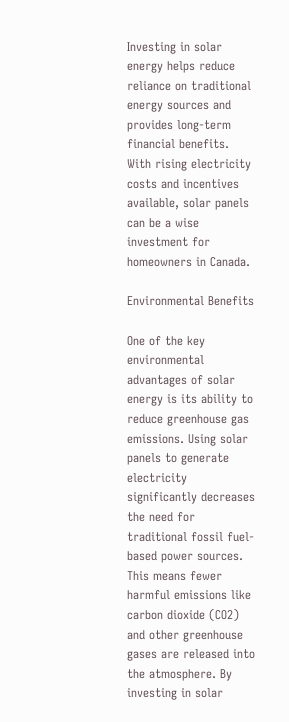Investing in solar energy helps reduce reliance on traditional energy sources and provides long-term financial benefits. With rising electricity costs and incentives available, solar panels can be a wise investment for homeowners in Canada.

Environmental Benefits

One of the key environmental advantages of solar energy is its ability to reduce greenhouse gas emissions. Using solar panels to generate electricity significantly decreases the need for traditional fossil fuel-based power sources. This means fewer harmful emissions like carbon dioxide (CO2) and other greenhouse gases are released into the atmosphere. By investing in solar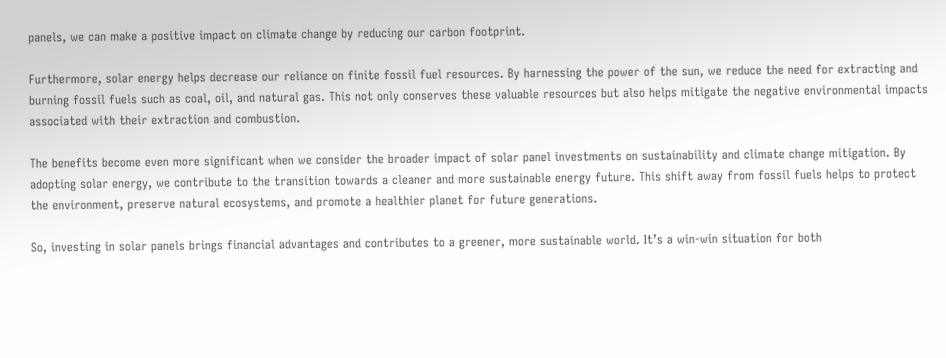panels, we can make a positive impact on climate change by reducing our carbon footprint.

Furthermore, solar energy helps decrease our reliance on finite fossil fuel resources. By harnessing the power of the sun, we reduce the need for extracting and burning fossil fuels such as coal, oil, and natural gas. This not only conserves these valuable resources but also helps mitigate the negative environmental impacts associated with their extraction and combustion.

The benefits become even more significant when we consider the broader impact of solar panel investments on sustainability and climate change mitigation. By adopting solar energy, we contribute to the transition towards a cleaner and more sustainable energy future. This shift away from fossil fuels helps to protect the environment, preserve natural ecosystems, and promote a healthier planet for future generations.

So, investing in solar panels brings financial advantages and contributes to a greener, more sustainable world. It’s a win-win situation for both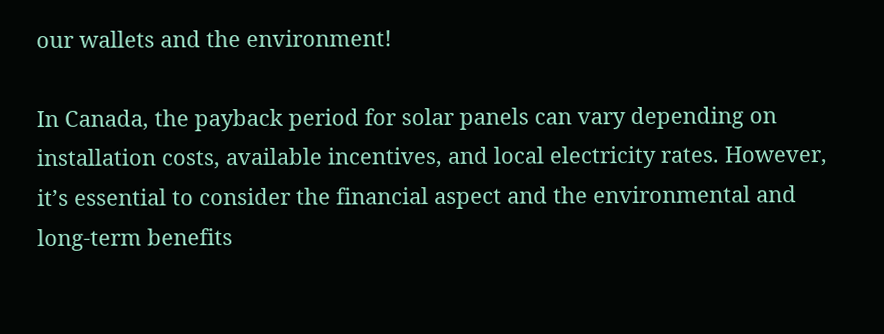our wallets and the environment!

In Canada, the payback period for solar panels can vary depending on installation costs, available incentives, and local electricity rates. However, it’s essential to consider the financial aspect and the environmental and long-term benefits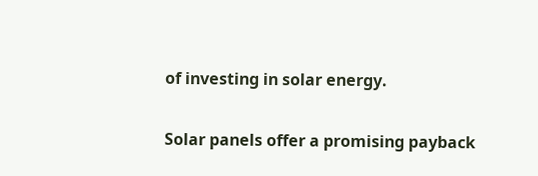of investing in solar energy.

Solar panels offer a promising payback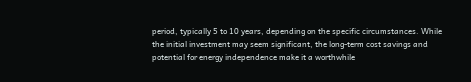period, typically 5 to 10 years, depending on the specific circumstances. While the initial investment may seem significant, the long-term cost savings and potential for energy independence make it a worthwhile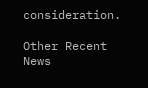consideration.

Other Recent News